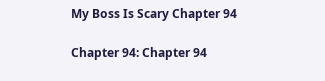My Boss Is Scary Chapter 94

Chapter 94: Chapter 94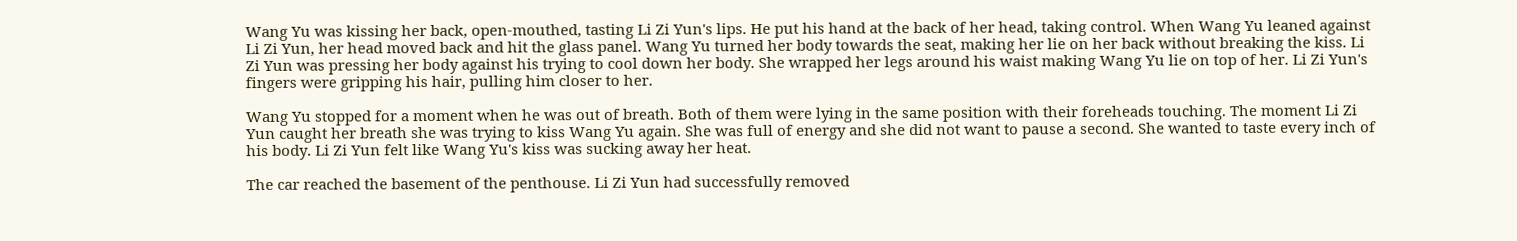Wang Yu was kissing her back, open-mouthed, tasting Li Zi Yun's lips. He put his hand at the back of her head, taking control. When Wang Yu leaned against Li Zi Yun, her head moved back and hit the glass panel. Wang Yu turned her body towards the seat, making her lie on her back without breaking the kiss. Li Zi Yun was pressing her body against his trying to cool down her body. She wrapped her legs around his waist making Wang Yu lie on top of her. Li Zi Yun's fingers were gripping his hair, pulling him closer to her.

Wang Yu stopped for a moment when he was out of breath. Both of them were lying in the same position with their foreheads touching. The moment Li Zi Yun caught her breath she was trying to kiss Wang Yu again. She was full of energy and she did not want to pause a second. She wanted to taste every inch of his body. Li Zi Yun felt like Wang Yu's kiss was sucking away her heat.

The car reached the basement of the penthouse. Li Zi Yun had successfully removed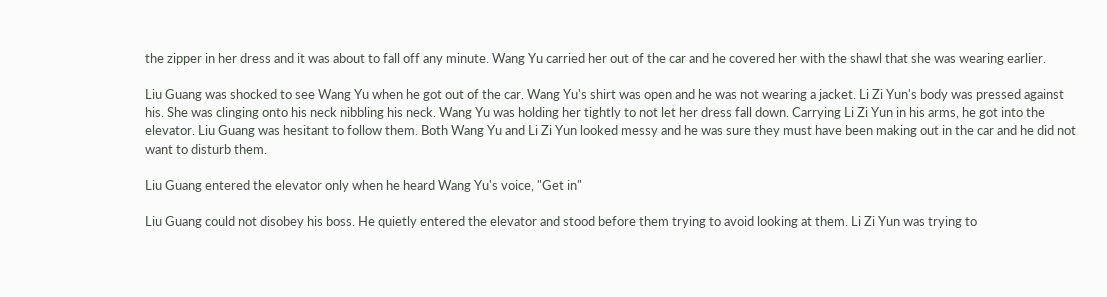the zipper in her dress and it was about to fall off any minute. Wang Yu carried her out of the car and he covered her with the shawl that she was wearing earlier.

Liu Guang was shocked to see Wang Yu when he got out of the car. Wang Yu's shirt was open and he was not wearing a jacket. Li Zi Yun's body was pressed against his. She was clinging onto his neck nibbling his neck. Wang Yu was holding her tightly to not let her dress fall down. Carrying Li Zi Yun in his arms, he got into the elevator. Liu Guang was hesitant to follow them. Both Wang Yu and Li Zi Yun looked messy and he was sure they must have been making out in the car and he did not want to disturb them.

Liu Guang entered the elevator only when he heard Wang Yu's voice, "Get in"

Liu Guang could not disobey his boss. He quietly entered the elevator and stood before them trying to avoid looking at them. Li Zi Yun was trying to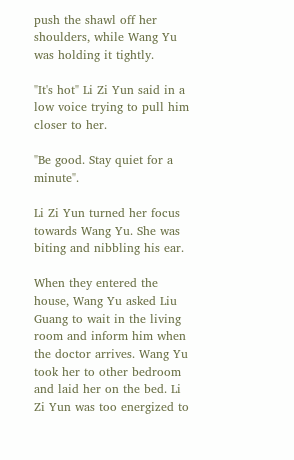push the shawl off her shoulders, while Wang Yu was holding it tightly.

"It's hot" Li Zi Yun said in a low voice trying to pull him closer to her.

"Be good. Stay quiet for a minute".

Li Zi Yun turned her focus towards Wang Yu. She was biting and nibbling his ear.

When they entered the house, Wang Yu asked Liu Guang to wait in the living room and inform him when the doctor arrives. Wang Yu took her to other bedroom and laid her on the bed. Li Zi Yun was too energized to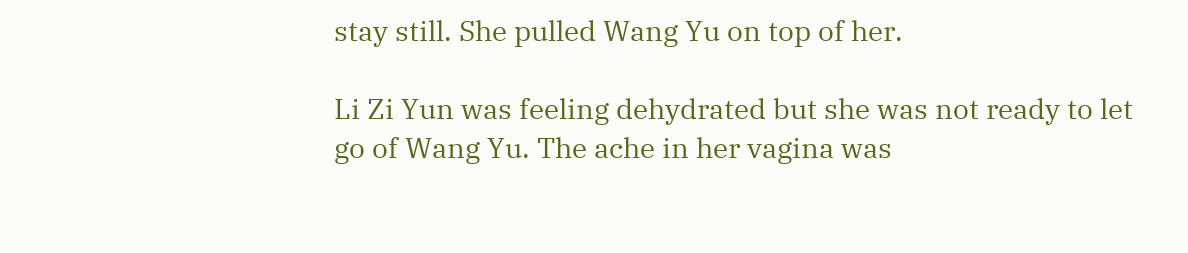stay still. She pulled Wang Yu on top of her.

Li Zi Yun was feeling dehydrated but she was not ready to let go of Wang Yu. The ache in her vagina was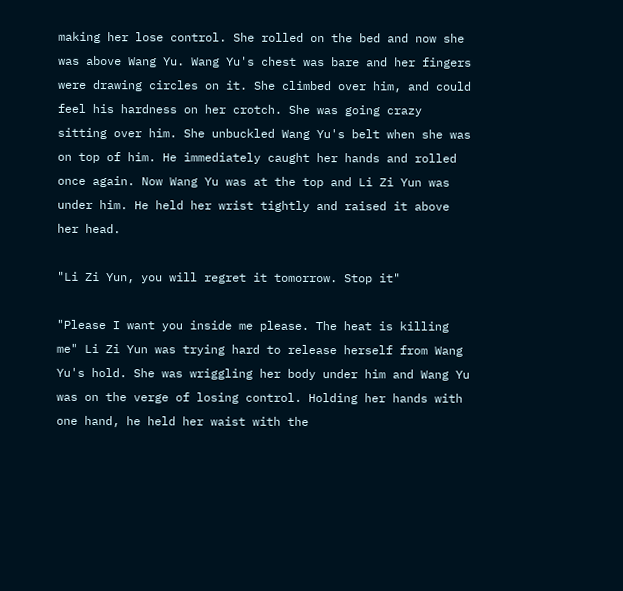making her lose control. She rolled on the bed and now she was above Wang Yu. Wang Yu's chest was bare and her fingers were drawing circles on it. She climbed over him, and could feel his hardness on her crotch. She was going crazy sitting over him. She unbuckled Wang Yu's belt when she was on top of him. He immediately caught her hands and rolled once again. Now Wang Yu was at the top and Li Zi Yun was under him. He held her wrist tightly and raised it above her head.

"Li Zi Yun, you will regret it tomorrow. Stop it"

"Please I want you inside me please. The heat is killing me" Li Zi Yun was trying hard to release herself from Wang Yu's hold. She was wriggling her body under him and Wang Yu was on the verge of losing control. Holding her hands with one hand, he held her waist with the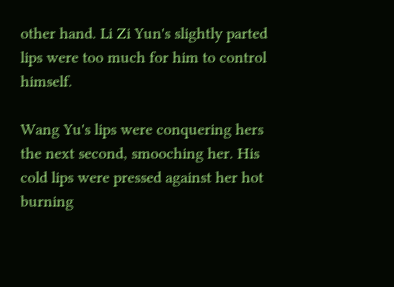other hand. Li Zi Yun's slightly parted lips were too much for him to control himself.

Wang Yu's lips were conquering hers the next second, smooching her. His cold lips were pressed against her hot burning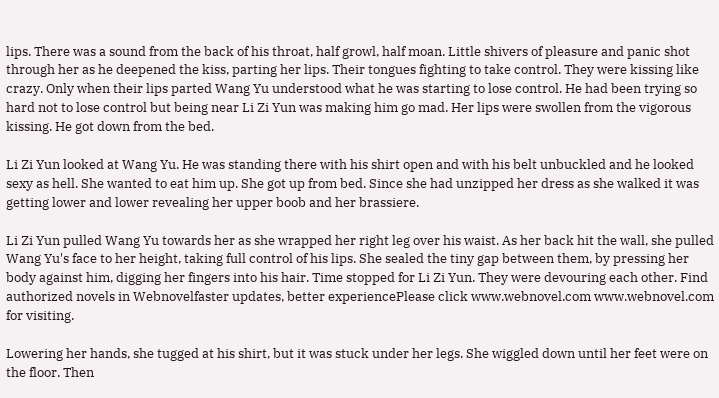lips. There was a sound from the back of his throat, half growl, half moan. Little shivers of pleasure and panic shot through her as he deepened the kiss, parting her lips. Their tongues fighting to take control. They were kissing like crazy. Only when their lips parted Wang Yu understood what he was starting to lose control. He had been trying so hard not to lose control but being near Li Zi Yun was making him go mad. Her lips were swollen from the vigorous kissing. He got down from the bed.

Li Zi Yun looked at Wang Yu. He was standing there with his shirt open and with his belt unbuckled and he looked sexy as hell. She wanted to eat him up. She got up from bed. Since she had unzipped her dress as she walked it was getting lower and lower revealing her upper boob and her brassiere.

Li Zi Yun pulled Wang Yu towards her as she wrapped her right leg over his waist. As her back hit the wall, she pulled Wang Yu's face to her height, taking full control of his lips. She sealed the tiny gap between them, by pressing her body against him, digging her fingers into his hair. Time stopped for Li Zi Yun. They were devouring each other. Find authorized novels in Webnovelfaster updates, better experiencePlease click www.webnovel.com www.webnovel.com for visiting.

Lowering her hands, she tugged at his shirt, but it was stuck under her legs. She wiggled down until her feet were on the floor. Then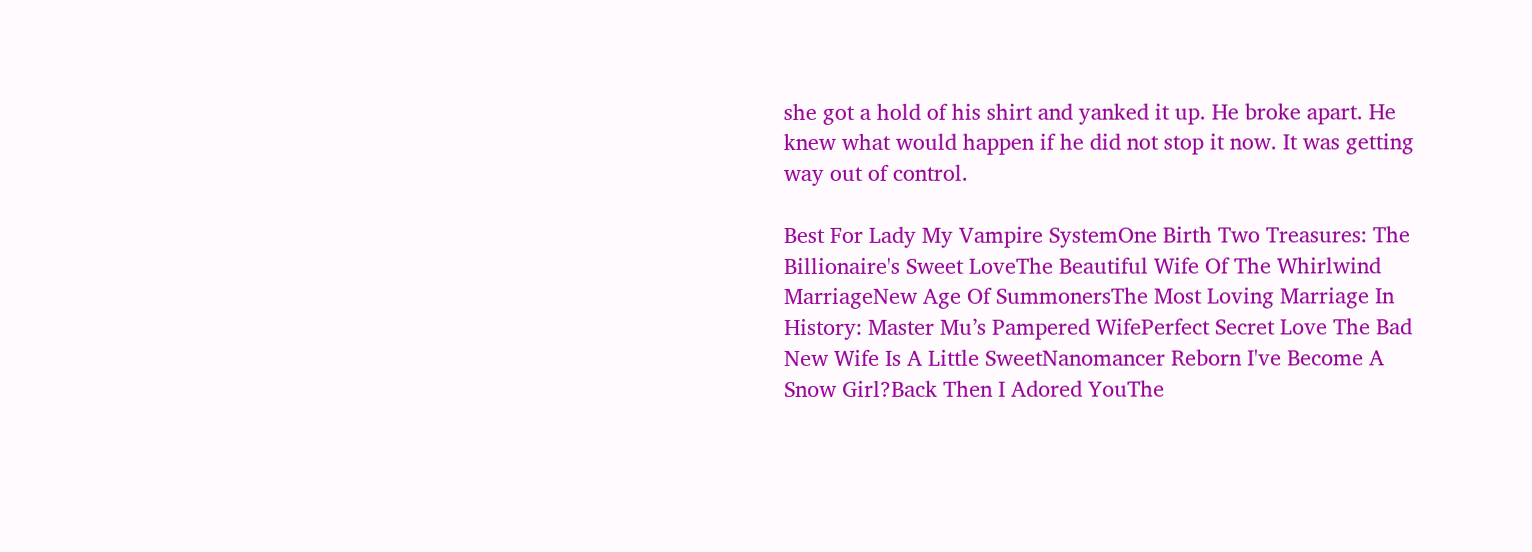she got a hold of his shirt and yanked it up. He broke apart. He knew what would happen if he did not stop it now. It was getting way out of control.

Best For Lady My Vampire SystemOne Birth Two Treasures: The Billionaire's Sweet LoveThe Beautiful Wife Of The Whirlwind MarriageNew Age Of SummonersThe Most Loving Marriage In History: Master Mu’s Pampered WifePerfect Secret Love The Bad New Wife Is A Little SweetNanomancer Reborn I've Become A Snow Girl?Back Then I Adored YouThe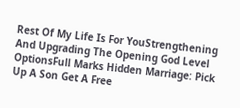Rest Of My Life Is For YouStrengthening And Upgrading The Opening God Level OptionsFull Marks Hidden Marriage: Pick Up A Son Get A Free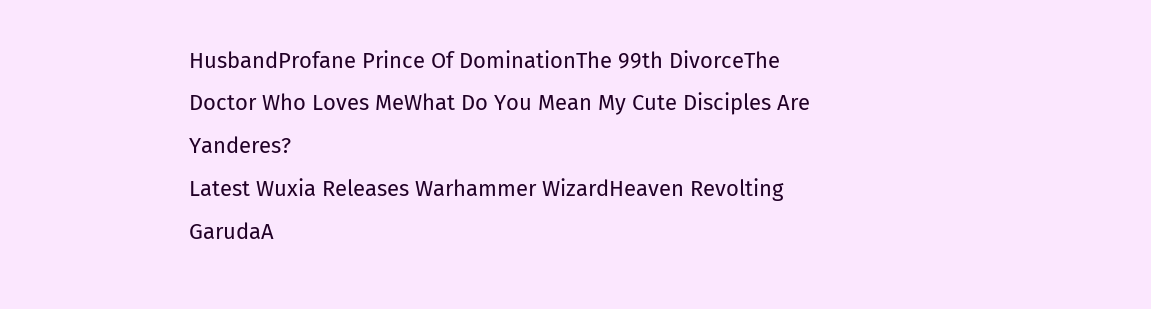HusbandProfane Prince Of DominationThe 99th DivorceThe Doctor Who Loves MeWhat Do You Mean My Cute Disciples Are Yanderes?
Latest Wuxia Releases Warhammer WizardHeaven Revolting GarudaA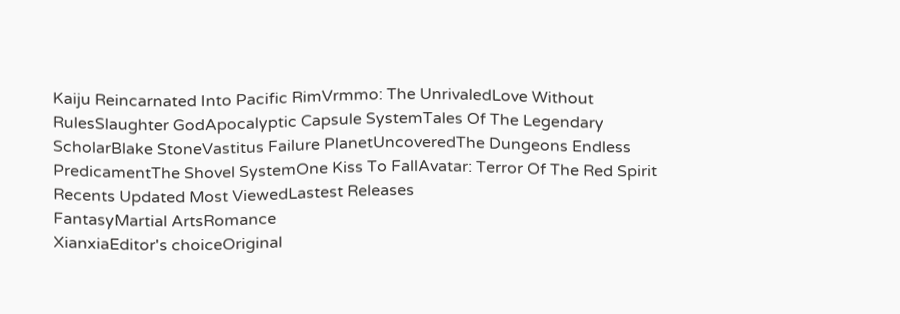Kaiju Reincarnated Into Pacific RimVrmmo: The UnrivaledLove Without RulesSlaughter GodApocalyptic Capsule SystemTales Of The Legendary ScholarBlake StoneVastitus Failure PlanetUncoveredThe Dungeons Endless PredicamentThe Shovel SystemOne Kiss To FallAvatar: Terror Of The Red Spirit
Recents Updated Most ViewedLastest Releases
FantasyMartial ArtsRomance
XianxiaEditor's choiceOriginal